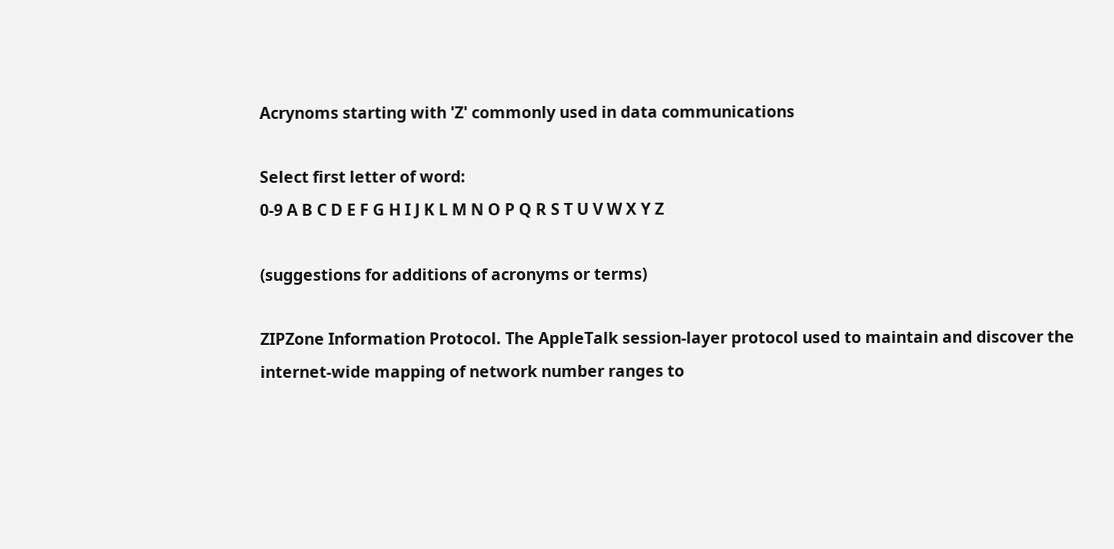Acrynoms starting with 'Z' commonly used in data communications

Select first letter of word:
0-9 A B C D E F G H I J K L M N O P Q R S T U V W X Y Z

(suggestions for additions of acronyms or terms)

ZIPZone Information Protocol. The AppleTalk session-layer protocol used to maintain and discover the internet-wide mapping of network number ranges to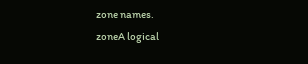zone names.
zoneA logical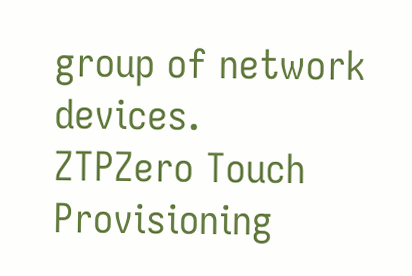group of network devices.
ZTPZero Touch Provisioning